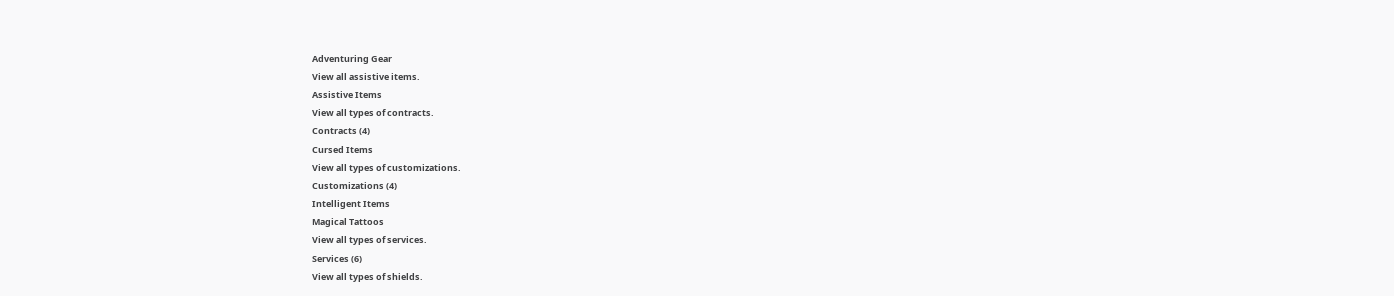Adventuring Gear
View all assistive items.
Assistive Items
View all types of contracts.
Contracts (4)
Cursed Items
View all types of customizations.
Customizations (4)
Intelligent Items
Magical Tattoos
View all types of services.
Services (6)
View all types of shields.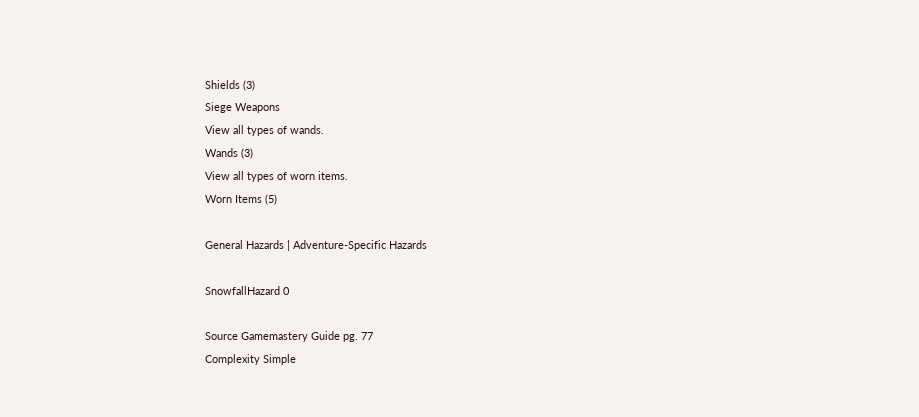Shields (3)
Siege Weapons
View all types of wands.
Wands (3)
View all types of worn items.
Worn Items (5)

General Hazards | Adventure-Specific Hazards

SnowfallHazard 0

Source Gamemastery Guide pg. 77
Complexity Simple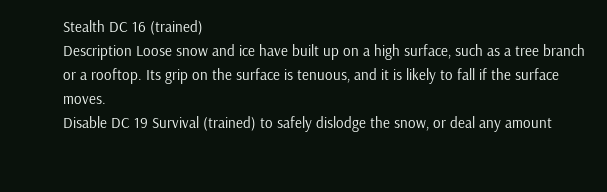Stealth DC 16 (trained)
Description Loose snow and ice have built up on a high surface, such as a tree branch or a rooftop. Its grip on the surface is tenuous, and it is likely to fall if the surface moves.
Disable DC 19 Survival (trained) to safely dislodge the snow, or deal any amount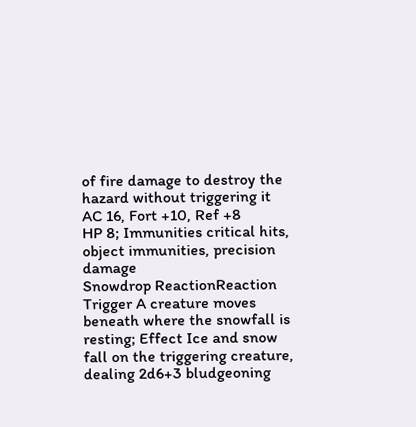of fire damage to destroy the hazard without triggering it
AC 16, Fort +10, Ref +8
HP 8; Immunities critical hits, object immunities, precision damage
Snowdrop ReactionReaction Trigger A creature moves beneath where the snowfall is resting; Effect Ice and snow fall on the triggering creature, dealing 2d6+3 bludgeoning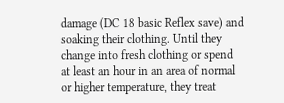damage (DC 18 basic Reflex save) and soaking their clothing. Until they change into fresh clothing or spend at least an hour in an area of normal or higher temperature, they treat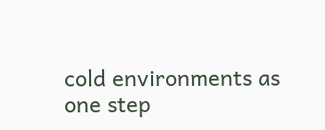cold environments as one step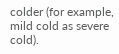colder (for example, mild cold as severe cold).